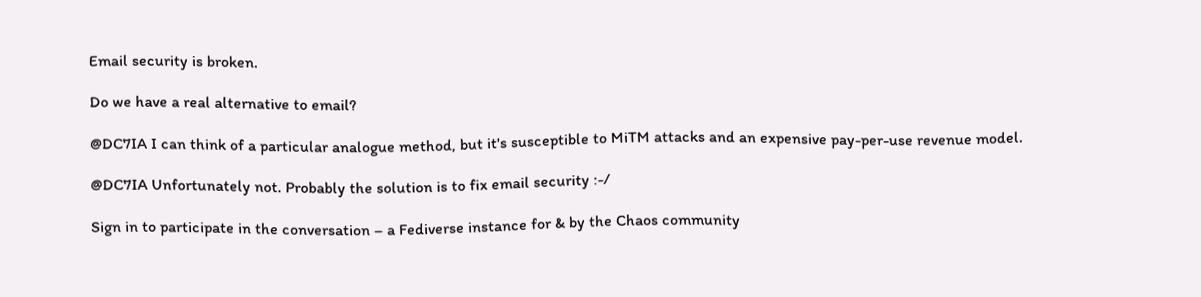Email security is broken.

Do we have a real alternative to email?

@DC7IA I can think of a particular analogue method, but it's susceptible to MiTM attacks and an expensive pay-per-use revenue model.

@DC7IA Unfortunately not. Probably the solution is to fix email security :-/

Sign in to participate in the conversation – a Fediverse instance for & by the Chaos community